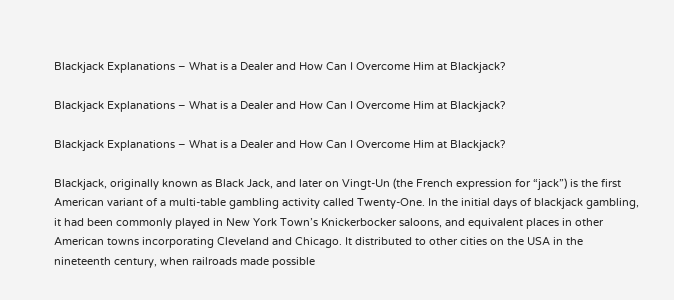Blackjack Explanations – What is a Dealer and How Can I Overcome Him at Blackjack?

Blackjack Explanations – What is a Dealer and How Can I Overcome Him at Blackjack?

Blackjack Explanations – What is a Dealer and How Can I Overcome Him at Blackjack?

Blackjack, originally known as Black Jack, and later on Vingt-Un (the French expression for “jack”) is the first American variant of a multi-table gambling activity called Twenty-One. In the initial days of blackjack gambling, it had been commonly played in New York Town’s Knickerbocker saloons, and equivalent places in other American towns incorporating Cleveland and Chicago. It distributed to other cities on the USA in the nineteenth century, when railroads made possible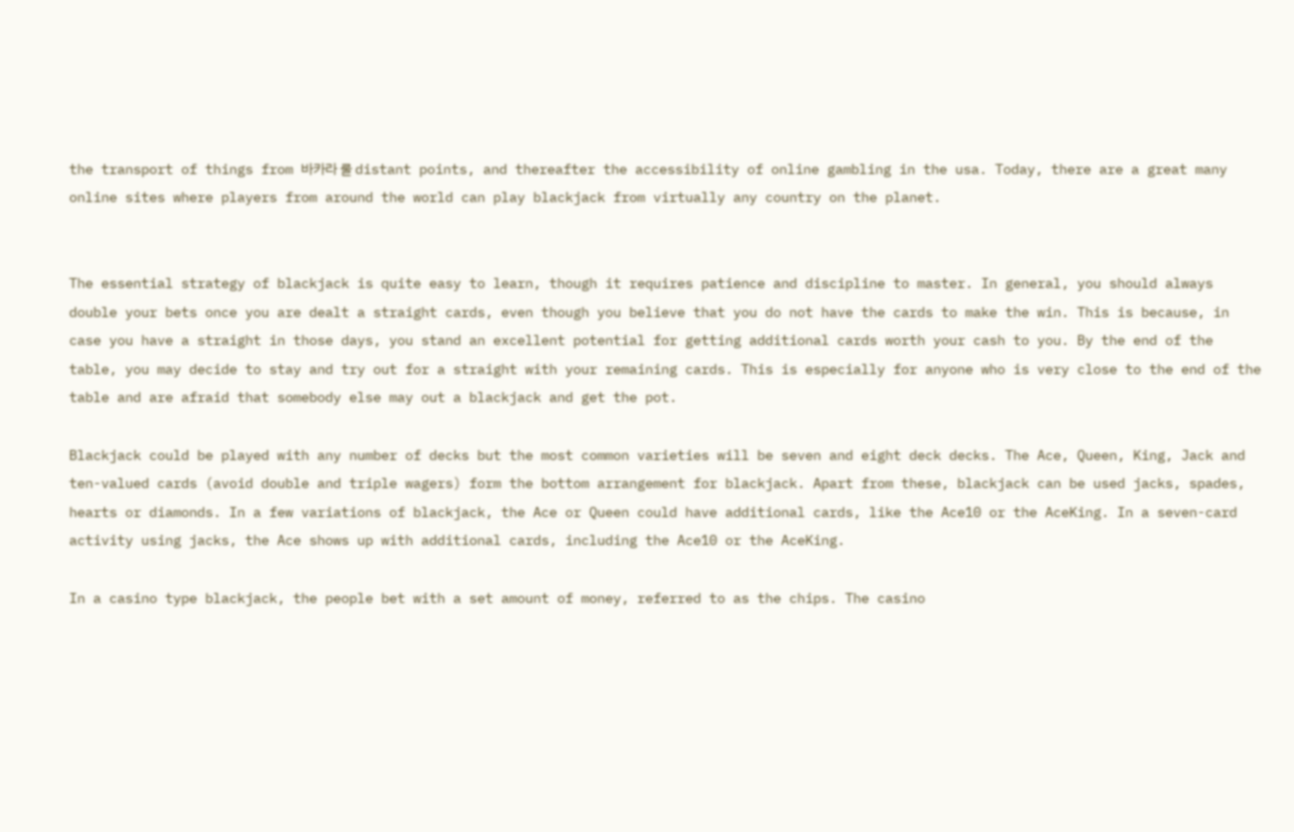the transport of things from 바카라 룰 distant points, and thereafter the accessibility of online gambling in the usa. Today, there are a great many online sites where players from around the world can play blackjack from virtually any country on the planet.


The essential strategy of blackjack is quite easy to learn, though it requires patience and discipline to master. In general, you should always double your bets once you are dealt a straight cards, even though you believe that you do not have the cards to make the win. This is because, in case you have a straight in those days, you stand an excellent potential for getting additional cards worth your cash to you. By the end of the table, you may decide to stay and try out for a straight with your remaining cards. This is especially for anyone who is very close to the end of the table and are afraid that somebody else may out a blackjack and get the pot.

Blackjack could be played with any number of decks but the most common varieties will be seven and eight deck decks. The Ace, Queen, King, Jack and ten-valued cards (avoid double and triple wagers) form the bottom arrangement for blackjack. Apart from these, blackjack can be used jacks, spades, hearts or diamonds. In a few variations of blackjack, the Ace or Queen could have additional cards, like the Ace10 or the AceKing. In a seven-card activity using jacks, the Ace shows up with additional cards, including the Ace10 or the AceKing.

In a casino type blackjack, the people bet with a set amount of money, referred to as the chips. The casino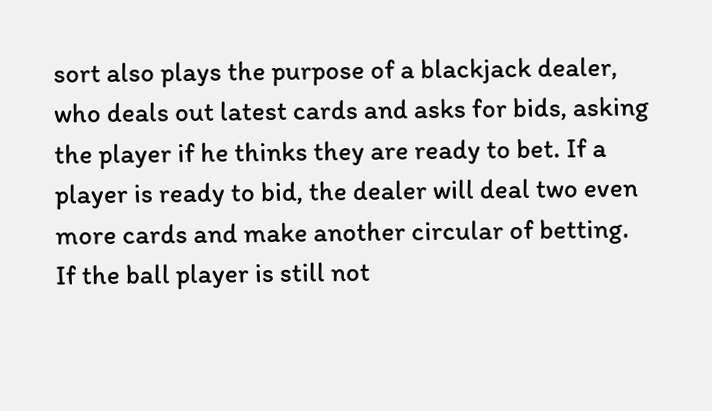sort also plays the purpose of a blackjack dealer, who deals out latest cards and asks for bids, asking the player if he thinks they are ready to bet. If a player is ready to bid, the dealer will deal two even more cards and make another circular of betting. If the ball player is still not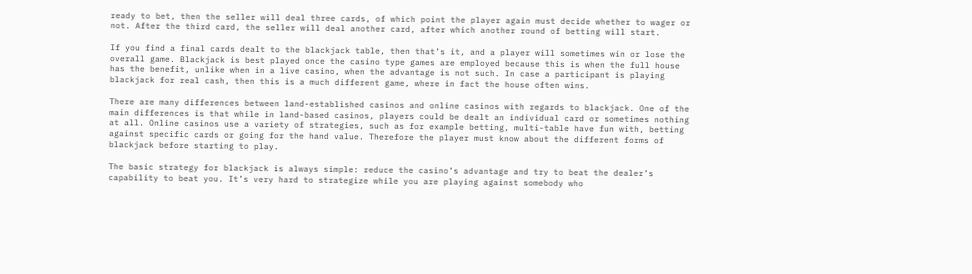ready to bet, then the seller will deal three cards, of which point the player again must decide whether to wager or not. After the third card, the seller will deal another card, after which another round of betting will start.

If you find a final cards dealt to the blackjack table, then that’s it, and a player will sometimes win or lose the overall game. Blackjack is best played once the casino type games are employed because this is when the full house has the benefit, unlike when in a live casino, when the advantage is not such. In case a participant is playing blackjack for real cash, then this is a much different game, where in fact the house often wins.

There are many differences between land-established casinos and online casinos with regards to blackjack. One of the main differences is that while in land-based casinos, players could be dealt an individual card or sometimes nothing at all. Online casinos use a variety of strategies, such as for example betting, multi-table have fun with, betting against specific cards or going for the hand value. Therefore the player must know about the different forms of blackjack before starting to play.

The basic strategy for blackjack is always simple: reduce the casino’s advantage and try to beat the dealer’s capability to beat you. It’s very hard to strategize while you are playing against somebody who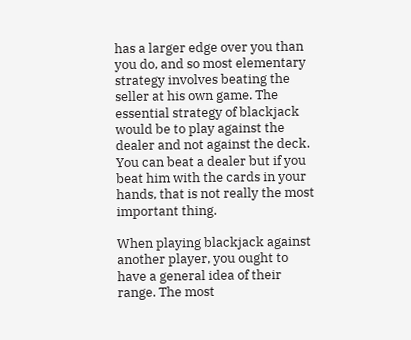has a larger edge over you than you do, and so most elementary strategy involves beating the seller at his own game. The essential strategy of blackjack would be to play against the dealer and not against the deck. You can beat a dealer but if you beat him with the cards in your hands, that is not really the most important thing.

When playing blackjack against another player, you ought to have a general idea of their range. The most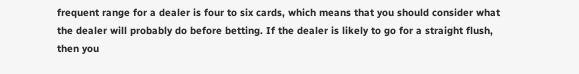frequent range for a dealer is four to six cards, which means that you should consider what the dealer will probably do before betting. If the dealer is likely to go for a straight flush, then you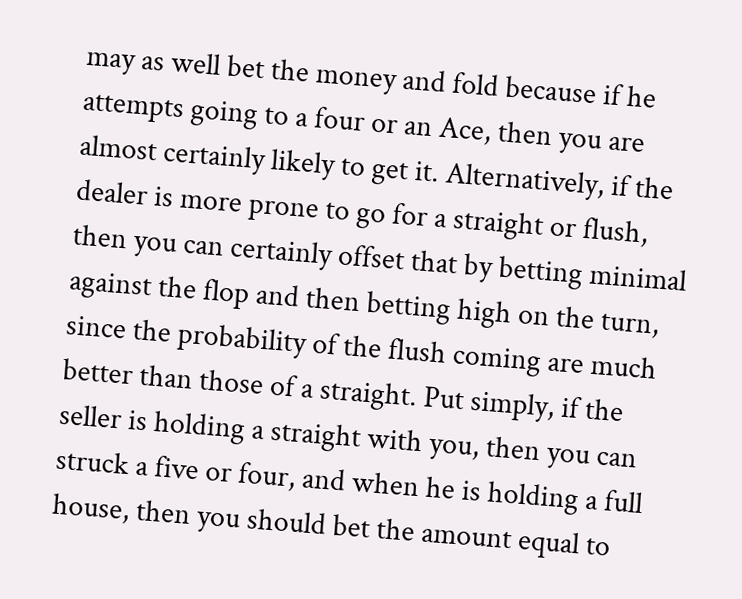may as well bet the money and fold because if he attempts going to a four or an Ace, then you are almost certainly likely to get it. Alternatively, if the dealer is more prone to go for a straight or flush, then you can certainly offset that by betting minimal against the flop and then betting high on the turn, since the probability of the flush coming are much better than those of a straight. Put simply, if the seller is holding a straight with you, then you can struck a five or four, and when he is holding a full house, then you should bet the amount equal to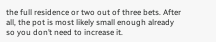the full residence or two out of three bets. After all, the pot is most likely small enough already so you don’t need to increase it.